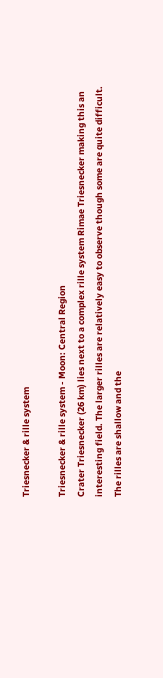Triesnecker & rille system

Triesnecker & rille system - Moon: Central Region
Crater Triesnecker (26 km) lies next to a complex rille system Rimae Triesnecker making this an interesting field. The larger rilles are relatively easy to observe though some are quite difficult. The rilles are shallow and the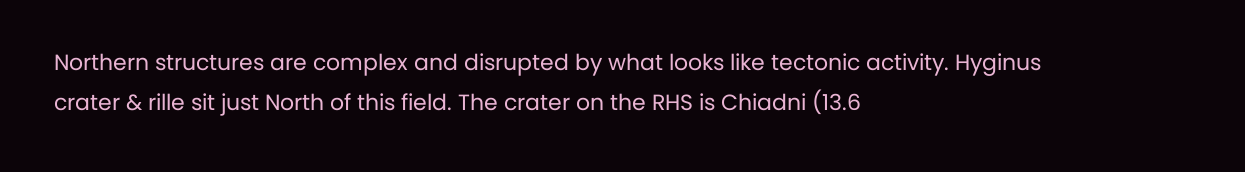Northern structures are complex and disrupted by what looks like tectonic activity. Hyginus crater & rille sit just North of this field. The crater on the RHS is Chiadni (13.6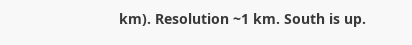km). Resolution ~1 km. South is up.